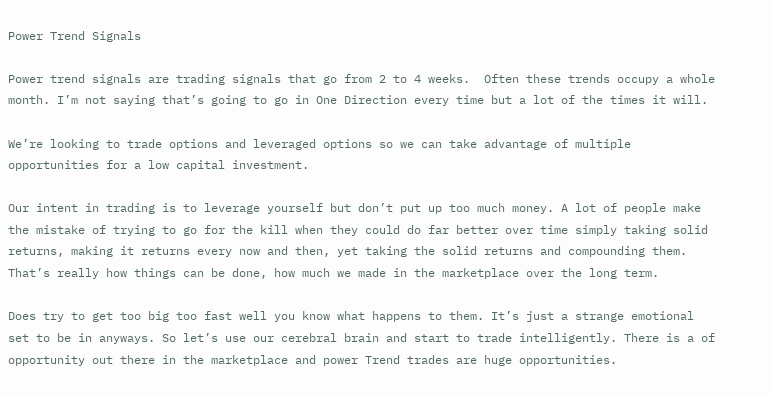Power Trend Signals

Power trend signals are trading signals that go from 2 to 4 weeks.  Often these trends occupy a whole month. I’m not saying that’s going to go in One Direction every time but a lot of the times it will.

We’re looking to trade options and leveraged options so we can take advantage of multiple opportunities for a low capital investment.

Our intent in trading is to leverage yourself but don’t put up too much money. A lot of people make the mistake of trying to go for the kill when they could do far better over time simply taking solid returns, making it returns every now and then, yet taking the solid returns and compounding them. That’s really how things can be done, how much we made in the marketplace over the long term.

Does try to get too big too fast well you know what happens to them. It’s just a strange emotional set to be in anyways. So let’s use our cerebral brain and start to trade intelligently. There is a of opportunity out there in the marketplace and power Trend trades are huge opportunities.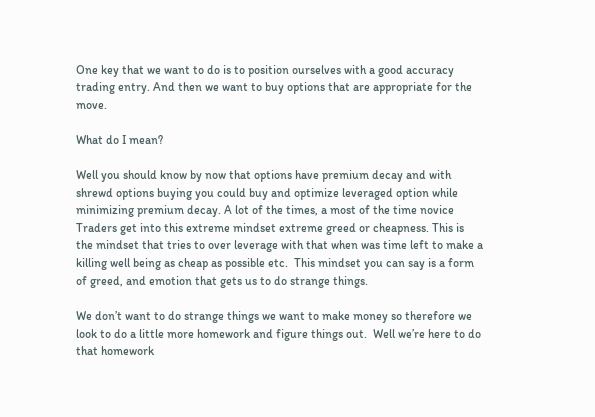One key that we want to do is to position ourselves with a good accuracy trading entry. And then we want to buy options that are appropriate for the move.

What do I mean?

Well you should know by now that options have premium decay and with shrewd options buying you could buy and optimize leveraged option while minimizing premium decay. A lot of the times, a most of the time novice Traders get into this extreme mindset extreme greed or cheapness. This is the mindset that tries to over leverage with that when was time left to make a killing well being as cheap as possible etc.  This mindset you can say is a form of greed, and emotion that gets us to do strange things.

We don’t want to do strange things we want to make money so therefore we look to do a little more homework and figure things out.  Well we’re here to do that homework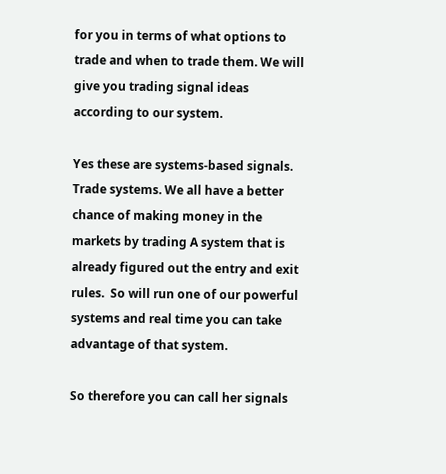for you in terms of what options to trade and when to trade them. We will give you trading signal ideas according to our system.

Yes these are systems-based signals. Trade systems. We all have a better chance of making money in the markets by trading A system that is already figured out the entry and exit rules.  So will run one of our powerful systems and real time you can take advantage of that system.

So therefore you can call her signals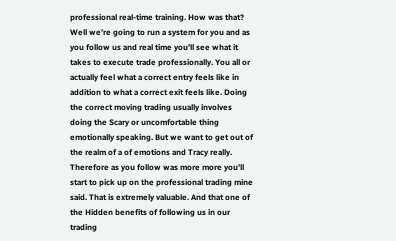professional real-time training. How was that? Well we’re going to run a system for you and as you follow us and real time you’ll see what it takes to execute trade professionally. You all or actually feel what a correct entry feels like in addition to what a correct exit feels like. Doing the correct moving trading usually involves doing the Scary or uncomfortable thing emotionally speaking. But we want to get out of the realm of a of emotions and Tracy really. Therefore as you follow was more more you’ll start to pick up on the professional trading mine said. That is extremely valuable. And that one of the Hidden benefits of following us in our trading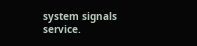system signals service.